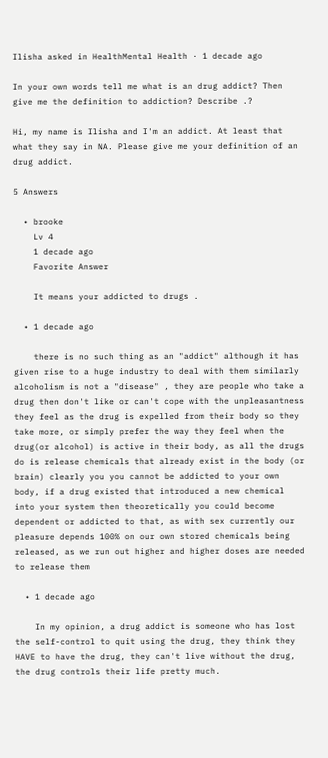Ilisha asked in HealthMental Health · 1 decade ago

In your own words tell me what is an drug addict? Then give me the definition to addiction? Describe .?

Hi, my name is Ilisha and I'm an addict. At least that what they say in NA. Please give me your definition of an drug addict.

5 Answers

  • brooke
    Lv 4
    1 decade ago
    Favorite Answer

    It means your addicted to drugs .

  • 1 decade ago

    there is no such thing as an "addict" although it has given rise to a huge industry to deal with them similarly alcoholism is not a "disease" , they are people who take a drug then don't like or can't cope with the unpleasantness they feel as the drug is expelled from their body so they take more, or simply prefer the way they feel when the drug(or alcohol) is active in their body, as all the drugs do is release chemicals that already exist in the body (or brain) clearly you you cannot be addicted to your own body, if a drug existed that introduced a new chemical into your system then theoretically you could become dependent or addicted to that, as with sex currently our pleasure depends 100% on our own stored chemicals being released, as we run out higher and higher doses are needed to release them

  • 1 decade ago

    In my opinion, a drug addict is someone who has lost the self-control to quit using the drug, they think they HAVE to have the drug, they can't live without the drug, the drug controls their life pretty much.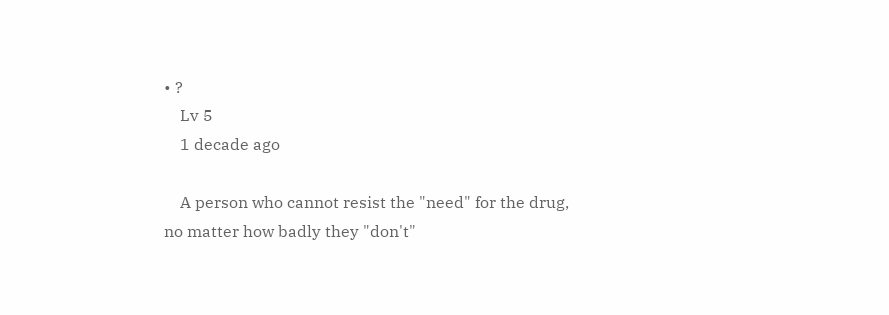• ?
    Lv 5
    1 decade ago

    A person who cannot resist the "need" for the drug, no matter how badly they "don't"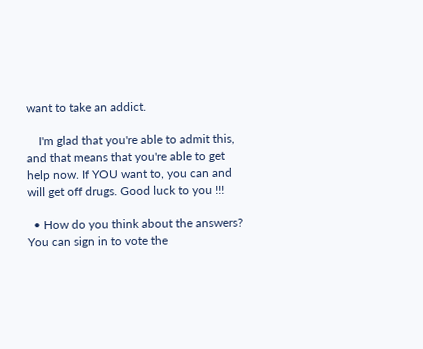want to take an addict.

    I'm glad that you're able to admit this, and that means that you're able to get help now. If YOU want to, you can and will get off drugs. Good luck to you !!!

  • How do you think about the answers? You can sign in to vote the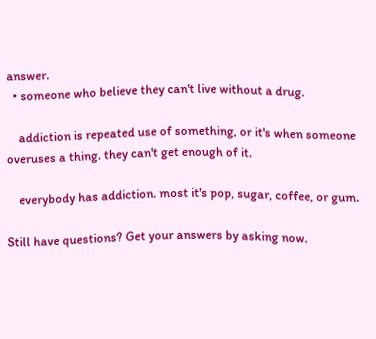answer.
  • someone who believe they can't live without a drug.

    addiction is repeated use of something, or it's when someone overuses a thing. they can't get enough of it.

    everybody has addiction. most it's pop, sugar, coffee, or gum.

Still have questions? Get your answers by asking now.